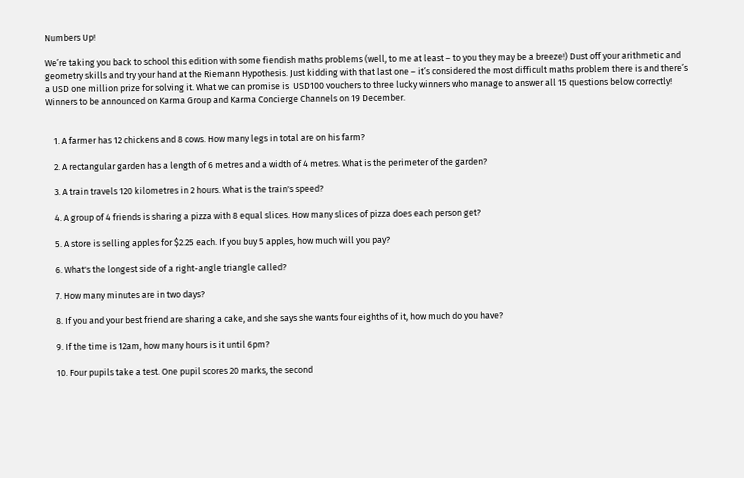Numbers Up!

We’re taking you back to school this edition with some fiendish maths problems (well, to me at least – to you they may be a breeze!) Dust off your arithmetic and geometry skills and try your hand at the Riemann Hypothesis. Just kidding with that last one – it’s considered the most difficult maths problem there is and there’s a USD one million prize for solving it. What we can promise is  USD100 vouchers to three lucky winners who manage to answer all 15 questions below correctly! Winners to be announced on Karma Group and Karma Concierge Channels on 19 December.


    1. A farmer has 12 chickens and 8 cows. How many legs in total are on his farm?

    2. A rectangular garden has a length of 6 metres and a width of 4 metres. What is the perimeter of the garden?

    3. A train travels 120 kilometres in 2 hours. What is the train's speed?

    4. A group of 4 friends is sharing a pizza with 8 equal slices. How many slices of pizza does each person get?

    5. A store is selling apples for $2.25 each. If you buy 5 apples, how much will you pay?

    6. What's the longest side of a right-angle triangle called?

    7. How many minutes are in two days?

    8. If you and your best friend are sharing a cake, and she says she wants four eighths of it, how much do you have?

    9. If the time is 12am, how many hours is it until 6pm?

    10. Four pupils take a test. One pupil scores 20 marks, the second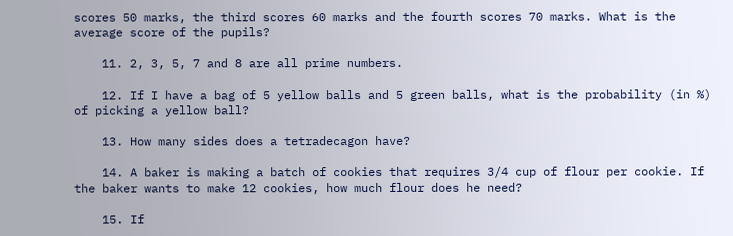scores 50 marks, the third scores 60 marks and the fourth scores 70 marks. What is the average score of the pupils?

    11. 2, 3, 5, 7 and 8 are all prime numbers.

    12. If I have a bag of 5 yellow balls and 5 green balls, what is the probability (in %) of picking a yellow ball?

    13. How many sides does a tetradecagon have?

    14. A baker is making a batch of cookies that requires 3/4 cup of flour per cookie. If the baker wants to make 12 cookies, how much flour does he need?

    15. If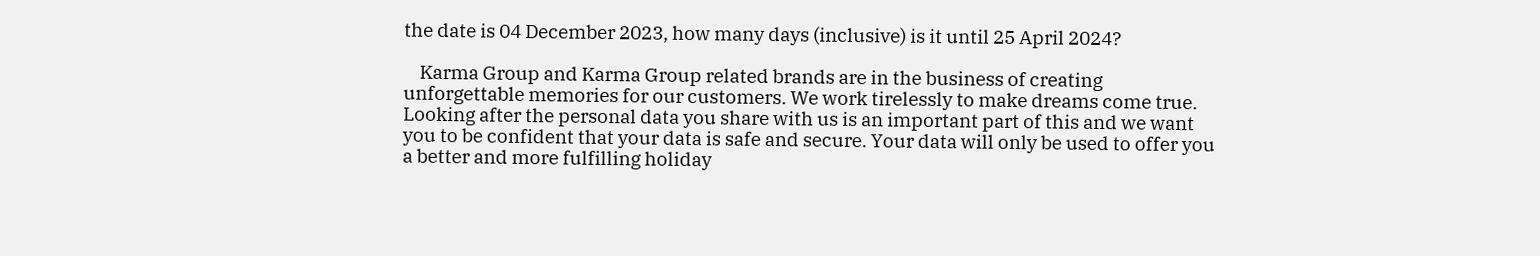the date is 04 December 2023, how many days (inclusive) is it until 25 April 2024?

    Karma Group and Karma Group related brands are in the business of creating unforgettable memories for our customers. We work tirelessly to make dreams come true. Looking after the personal data you share with us is an important part of this and we want you to be confident that your data is safe and secure. Your data will only be used to offer you a better and more fulfilling holiday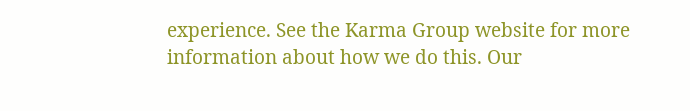experience. See the Karma Group website for more information about how we do this. Our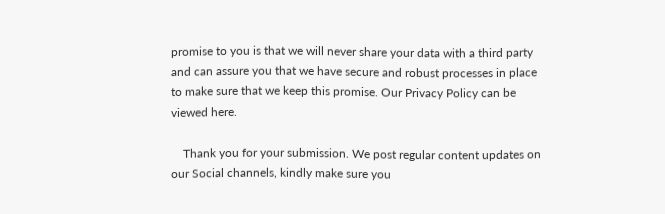promise to you is that we will never share your data with a third party and can assure you that we have secure and robust processes in place to make sure that we keep this promise. Our Privacy Policy can be viewed here.

    Thank you for your submission. We post regular content updates on our Social channels, kindly make sure you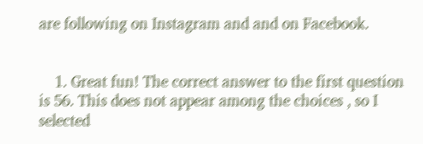are following on Instagram and and on Facebook.


    1. Great fun! The correct answer to the first question is 56. This does not appear among the choices , so I selected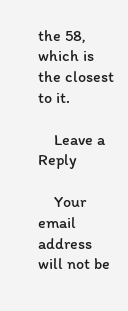the 58, which is the closest to it.

    Leave a Reply

    Your email address will not be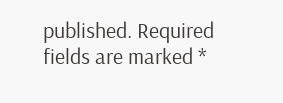published. Required fields are marked *